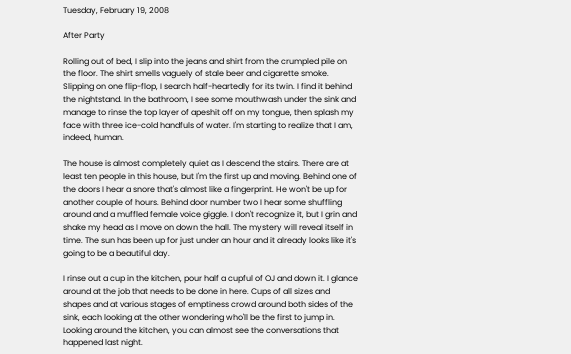Tuesday, February 19, 2008

After Party

Rolling out of bed, I slip into the jeans and shirt from the crumpled pile on the floor. The shirt smells vaguely of stale beer and cigarette smoke. Slipping on one flip-flop, I search half-heartedly for its twin. I find it behind the nightstand. In the bathroom, I see some mouthwash under the sink and manage to rinse the top layer of apeshit off on my tongue, then splash my face with three ice-cold handfuls of water. I'm starting to realize that I am, indeed, human.

The house is almost completely quiet as I descend the stairs. There are at least ten people in this house, but I'm the first up and moving. Behind one of the doors I hear a snore that's almost like a fingerprint. He won't be up for another couple of hours. Behind door number two I hear some shuffling around and a muffled female voice giggle. I don't recognize it, but I grin and shake my head as I move on down the hall. The mystery will reveal itself in time. The sun has been up for just under an hour and it already looks like it's going to be a beautiful day.

I rinse out a cup in the kitchen, pour half a cupful of OJ and down it. I glance around at the job that needs to be done in here. Cups of all sizes and shapes and at various stages of emptiness crowd around both sides of the sink, each looking at the other wondering who'll be the first to jump in. Looking around the kitchen, you can almost see the conversations that happened last night.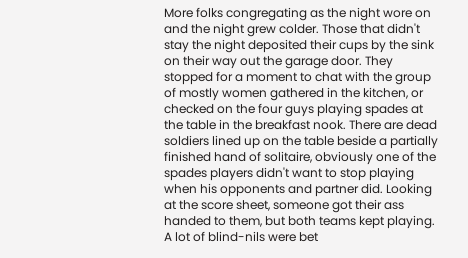More folks congregating as the night wore on and the night grew colder. Those that didn't stay the night deposited their cups by the sink on their way out the garage door. They stopped for a moment to chat with the group of mostly women gathered in the kitchen, or checked on the four guys playing spades at the table in the breakfast nook. There are dead soldiers lined up on the table beside a partially finished hand of solitaire, obviously one of the spades players didn't want to stop playing when his opponents and partner did. Looking at the score sheet, someone got their ass handed to them, but both teams kept playing. A lot of blind-nils were bet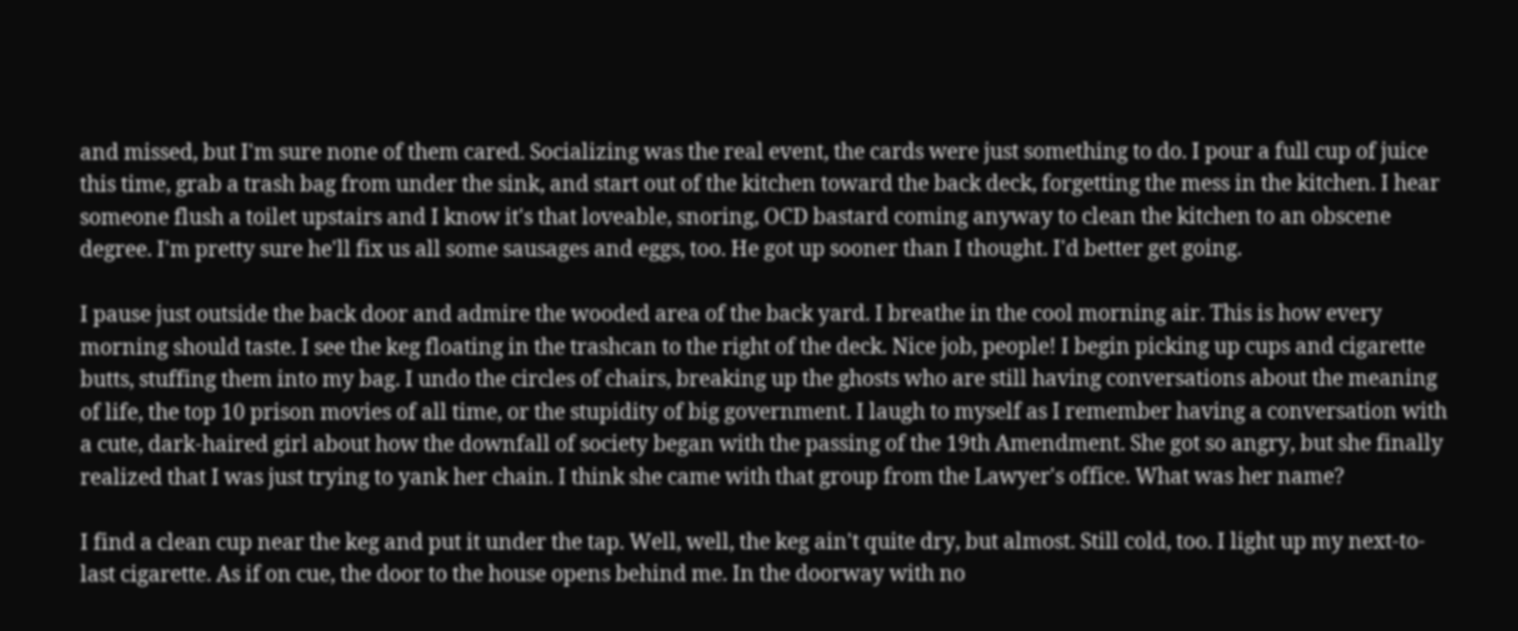and missed, but I'm sure none of them cared. Socializing was the real event, the cards were just something to do. I pour a full cup of juice this time, grab a trash bag from under the sink, and start out of the kitchen toward the back deck, forgetting the mess in the kitchen. I hear someone flush a toilet upstairs and I know it's that loveable, snoring, OCD bastard coming anyway to clean the kitchen to an obscene degree. I'm pretty sure he'll fix us all some sausages and eggs, too. He got up sooner than I thought. I'd better get going.

I pause just outside the back door and admire the wooded area of the back yard. I breathe in the cool morning air. This is how every morning should taste. I see the keg floating in the trashcan to the right of the deck. Nice job, people! I begin picking up cups and cigarette butts, stuffing them into my bag. I undo the circles of chairs, breaking up the ghosts who are still having conversations about the meaning of life, the top 10 prison movies of all time, or the stupidity of big government. I laugh to myself as I remember having a conversation with a cute, dark-haired girl about how the downfall of society began with the passing of the 19th Amendment. She got so angry, but she finally realized that I was just trying to yank her chain. I think she came with that group from the Lawyer's office. What was her name?

I find a clean cup near the keg and put it under the tap. Well, well, the keg ain't quite dry, but almost. Still cold, too. I light up my next-to-last cigarette. As if on cue, the door to the house opens behind me. In the doorway with no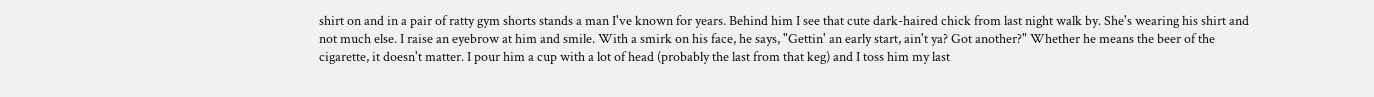shirt on and in a pair of ratty gym shorts stands a man I've known for years. Behind him I see that cute dark-haired chick from last night walk by. She's wearing his shirt and not much else. I raise an eyebrow at him and smile. With a smirk on his face, he says, "Gettin' an early start, ain't ya? Got another?" Whether he means the beer of the cigarette, it doesn't matter. I pour him a cup with a lot of head (probably the last from that keg) and I toss him my last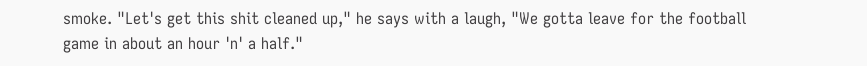smoke. "Let's get this shit cleaned up," he says with a laugh, "We gotta leave for the football game in about an hour 'n' a half."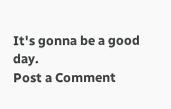It's gonna be a good day.
Post a Comment